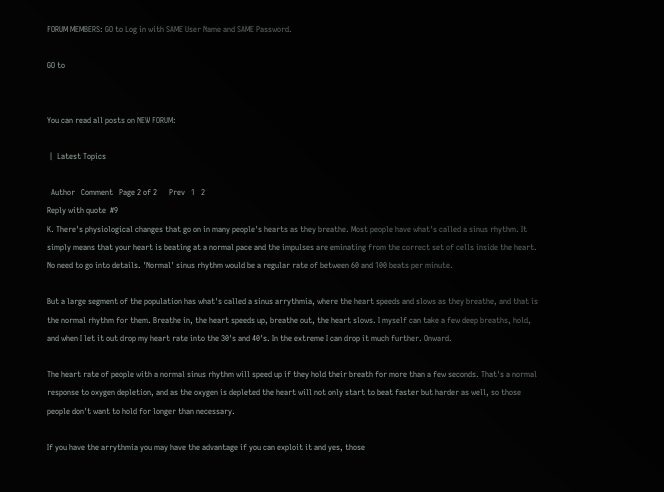FORUM MEMBERS: GO to Log in with SAME User Name and SAME Password.

GO to


You can read all posts on NEW FORUM:

 |  Latest Topics

  Author   Comment   Page 2 of 2      Prev   1   2
Reply with quote  #9
K. There's physiological changes that go on in many people's hearts as they breathe. Most people have what's called a sinus rhythm. It simply means that your heart is beating at a normal pace and the impulses are eminating from the correct set of cells inside the heart. No need to go into details. 'Normal' sinus rhythm would be a regular rate of between 60 and 100 beats per minute.

But a large segment of the population has what's called a sinus arrythmia, where the heart speeds and slows as they breathe, and that is the normal rhythm for them. Breathe in, the heart speeds up, breathe out, the heart slows. I myself can take a few deep breaths, hold, and when I let it out drop my heart rate into the 30's and 40's. In the extreme I can drop it much further. Onward.

The heart rate of people with a normal sinus rhythm will speed up if they hold their breath for more than a few seconds. That's a normal response to oxygen depletion, and as the oxygen is depleted the heart will not only start to beat faster but harder as well, so those people don't want to hold for longer than necessary.

If you have the arrythmia you may have the advantage if you can exploit it and yes, those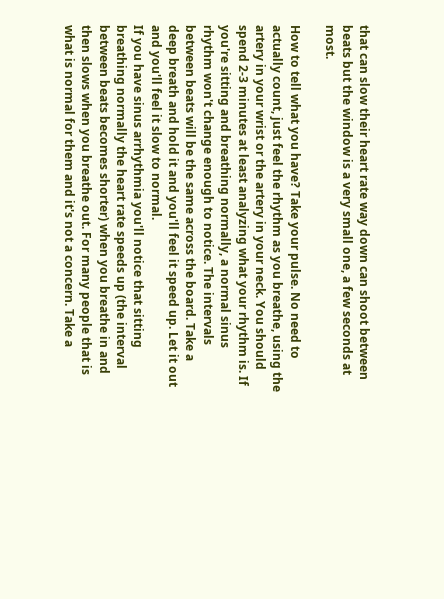that can slow their heart rate way down can shoot between beats but the window is a very small one, a few seconds at most.

How to tell what you have? Take your pulse. No need to actually count, just feel the rhythm as you breathe, using the artery in your wrist or the artery in your neck. You should spend 2-3 minutes at least analyzing what your rhythm is. If you're sitting and breathing normally, a normal sinus rhythm won't change enough to notice. The intervals between beats will be the same across the board. Take a deep breath and hold it and you'll feel it speed up. Let it out and you'll feel it slow to normal.
If you have sinus arrhythmia you'll notice that sitting breathing normally the heart rate speeds up (the interval between beats becomes shorter) when you breathe in and then slows when you breathe out. For many people that is what is normal for them and it's not a concern. Take a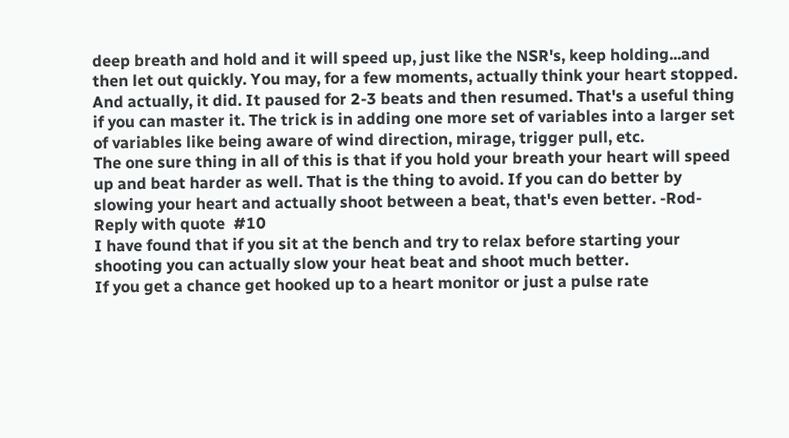deep breath and hold and it will speed up, just like the NSR's, keep holding...and then let out quickly. You may, for a few moments, actually think your heart stopped. And actually, it did. It paused for 2-3 beats and then resumed. That's a useful thing if you can master it. The trick is in adding one more set of variables into a larger set of variables like being aware of wind direction, mirage, trigger pull, etc.
The one sure thing in all of this is that if you hold your breath your heart will speed up and beat harder as well. That is the thing to avoid. If you can do better by slowing your heart and actually shoot between a beat, that's even better. -Rod-
Reply with quote  #10
I have found that if you sit at the bench and try to relax before starting your shooting you can actually slow your heat beat and shoot much better.
If you get a chance get hooked up to a heart monitor or just a pulse rate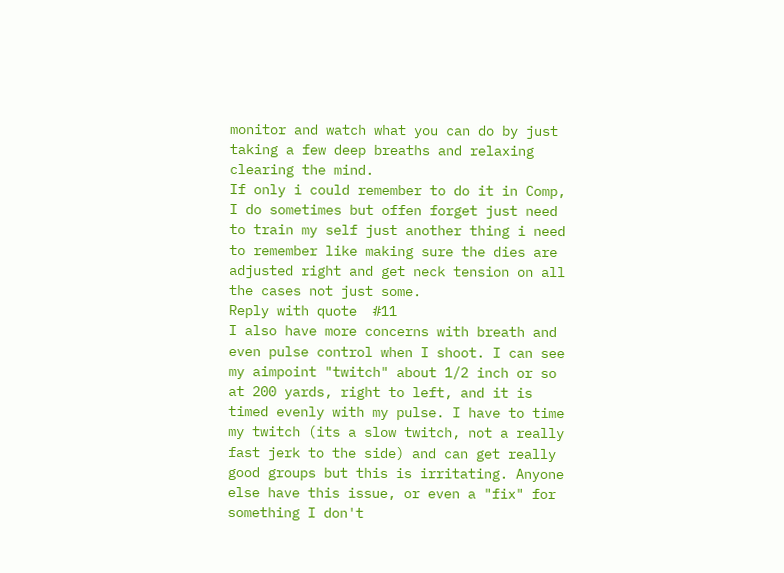monitor and watch what you can do by just taking a few deep breaths and relaxing clearing the mind.
If only i could remember to do it in Comp, I do sometimes but offen forget just need to train my self just another thing i need to remember like making sure the dies are adjusted right and get neck tension on all the cases not just some.
Reply with quote  #11
I also have more concerns with breath and even pulse control when I shoot. I can see my aimpoint "twitch" about 1/2 inch or so at 200 yards, right to left, and it is timed evenly with my pulse. I have to time my twitch (its a slow twitch, not a really fast jerk to the side) and can get really good groups but this is irritating. Anyone else have this issue, or even a "fix" for something I don't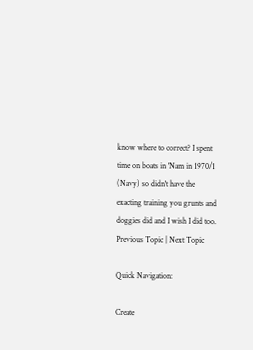know where to correct? I spent time on boats in 'Nam in 1970/1 (Navy) so didn't have the exacting training you grunts and doggies did and I wish I did too.
Previous Topic | Next Topic

Quick Navigation:

Create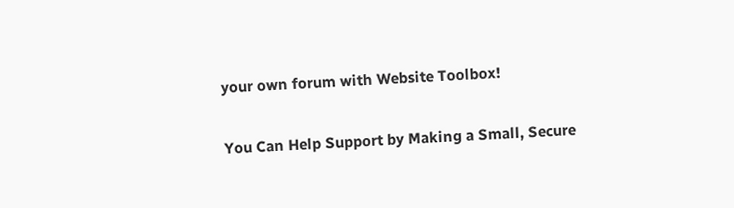your own forum with Website Toolbox!

You Can Help Support by Making a Small, Secure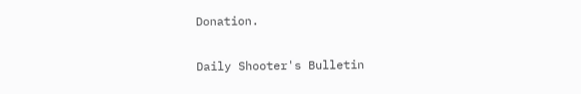Donation.

Daily Shooter's Bulletin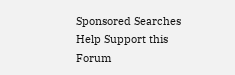Sponsored Searches Help Support this Forum